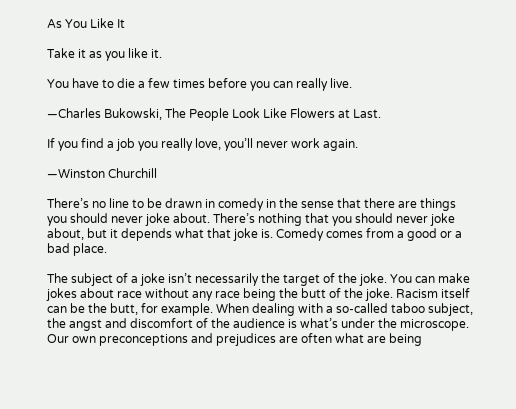As You Like It

Take it as you like it.

You have to die a few times before you can really live.

—Charles Bukowski, The People Look Like Flowers at Last.

If you find a job you really love, you’ll never work again.

—Winston Churchill

There’s no line to be drawn in comedy in the sense that there are things you should never joke about. There’s nothing that you should never joke about, but it depends what that joke is. Comedy comes from a good or a bad place.

The subject of a joke isn’t necessarily the target of the joke. You can make jokes about race without any race being the butt of the joke. Racism itself can be the butt, for example. When dealing with a so-called taboo subject, the angst and discomfort of the audience is what’s under the microscope. Our own preconceptions and prejudices are often what are being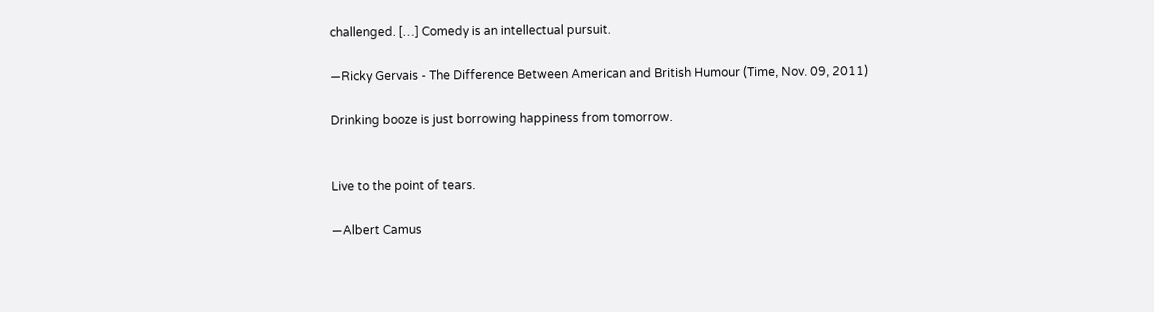challenged. […] Comedy is an intellectual pursuit.

—Ricky Gervais - The Difference Between American and British Humour (Time, Nov. 09, 2011)

Drinking booze is just borrowing happiness from tomorrow.


Live to the point of tears.

—Albert Camus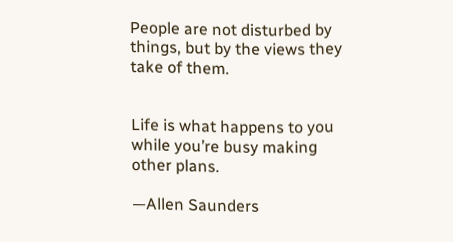People are not disturbed by things, but by the views they take of them.


Life is what happens to you while you’re busy making other plans.

—Allen Saunders